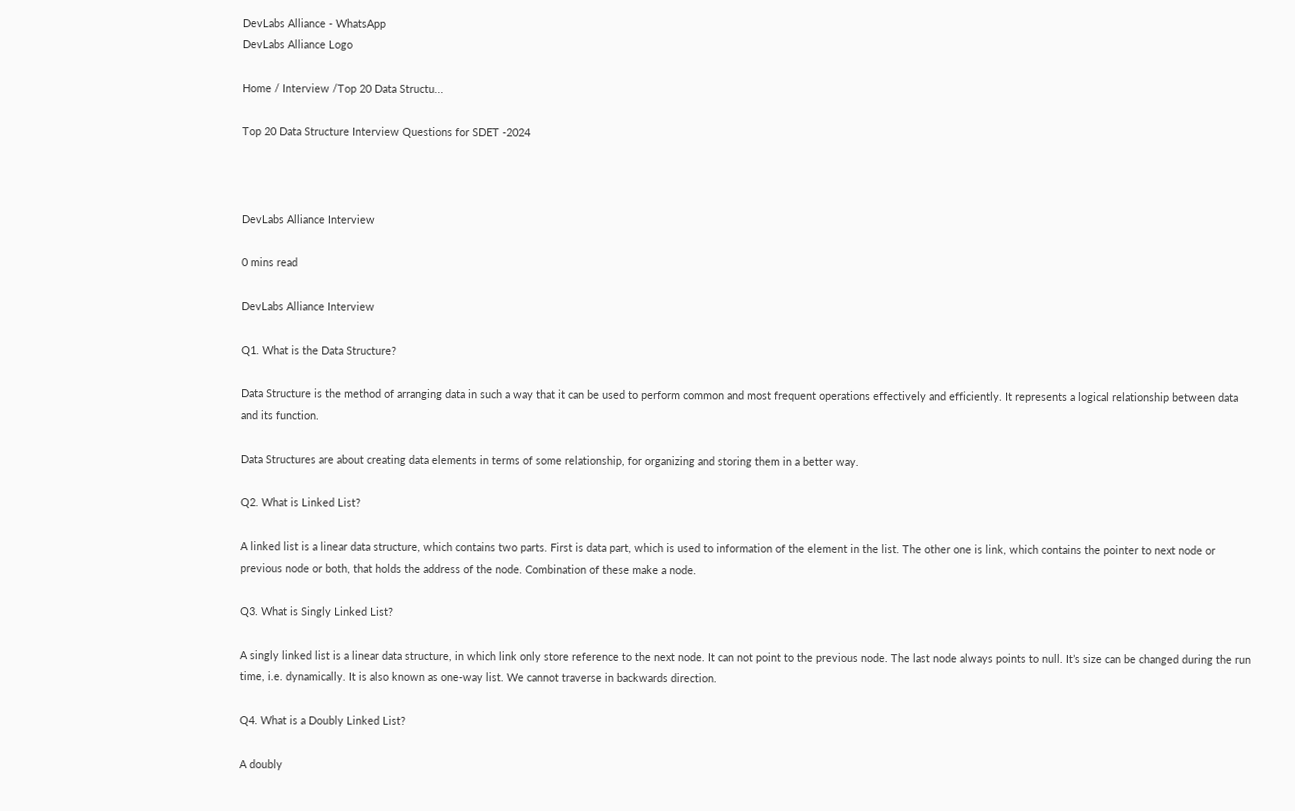DevLabs Alliance - WhatsApp
DevLabs Alliance Logo

Home / Interview /Top 20 Data Structu...

Top 20 Data Structure Interview Questions for SDET -2024



DevLabs Alliance Interview

0 mins read

DevLabs Alliance Interview

Q1. What is the Data Structure?

Data Structure is the method of arranging data in such a way that it can be used to perform common and most frequent operations effectively and efficiently. It represents a logical relationship between data and its function.

Data Structures are about creating data elements in terms of some relationship, for organizing and storing them in a better way.

Q2. What is Linked List?

A linked list is a linear data structure, which contains two parts. First is data part, which is used to information of the element in the list. The other one is link, which contains the pointer to next node or previous node or both, that holds the address of the node. Combination of these make a node.

Q3. What is Singly Linked List?

A singly linked list is a linear data structure, in which link only store reference to the next node. It can not point to the previous node. The last node always points to null. It’s size can be changed during the run time, i.e. dynamically. It is also known as one-way list. We cannot traverse in backwards direction.

Q4. What is a Doubly Linked List?

A doubly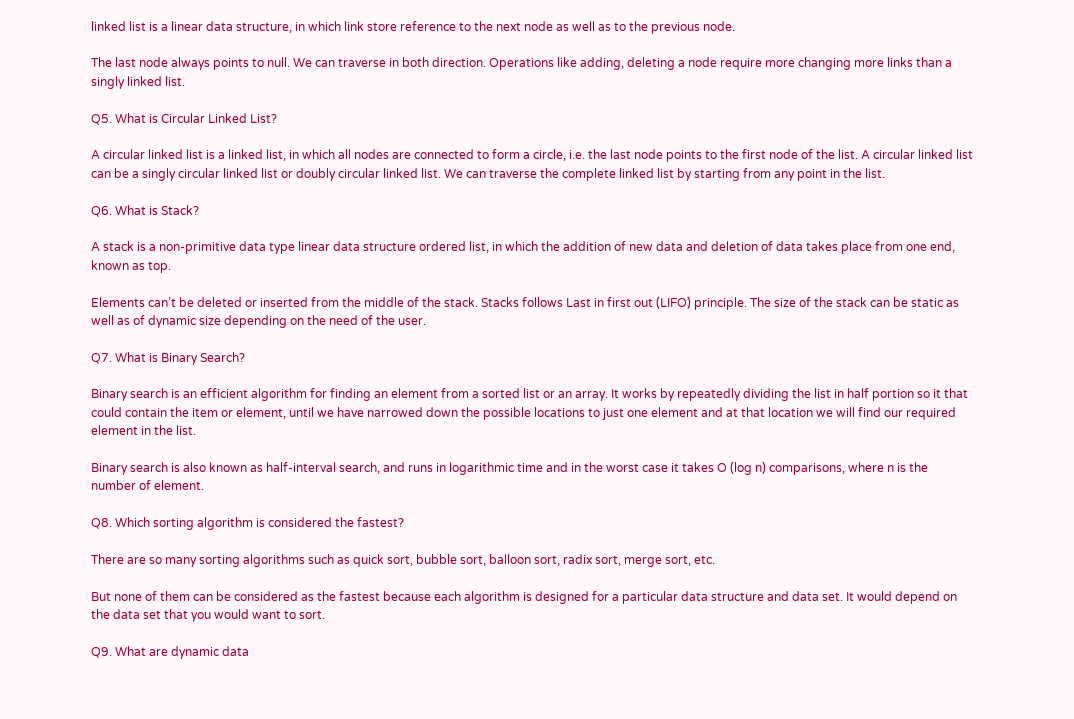linked list is a linear data structure, in which link store reference to the next node as well as to the previous node.

The last node always points to null. We can traverse in both direction. Operations like adding, deleting a node require more changing more links than a singly linked list.

Q5. What is Circular Linked List?

A circular linked list is a linked list, in which all nodes are connected to form a circle, i.e. the last node points to the first node of the list. A circular linked list can be a singly circular linked list or doubly circular linked list. We can traverse the complete linked list by starting from any point in the list.

Q6. What is Stack?

A stack is a non-primitive data type linear data structure ordered list, in which the addition of new data and deletion of data takes place from one end, known as top.

Elements can’t be deleted or inserted from the middle of the stack. Stacks follows Last in first out (LIFO) principle. The size of the stack can be static as well as of dynamic size depending on the need of the user.

Q7. What is Binary Search?

Binary search is an efficient algorithm for finding an element from a sorted list or an array. It works by repeatedly dividing the list in half portion so it that could contain the item or element, until we have narrowed down the possible locations to just one element and at that location we will find our required element in the list.

Binary search is also known as half-interval search, and runs in logarithmic time and in the worst case it takes O (log n) comparisons, where n is the number of element.

Q8. Which sorting algorithm is considered the fastest?

There are so many sorting algorithms such as quick sort, bubble sort, balloon sort, radix sort, merge sort, etc.

But none of them can be considered as the fastest because each algorithm is designed for a particular data structure and data set. It would depend on the data set that you would want to sort.

Q9. What are dynamic data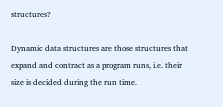structures?

Dynamic data structures are those structures that expand and contract as a program runs, i.e. their size is decided during the run time.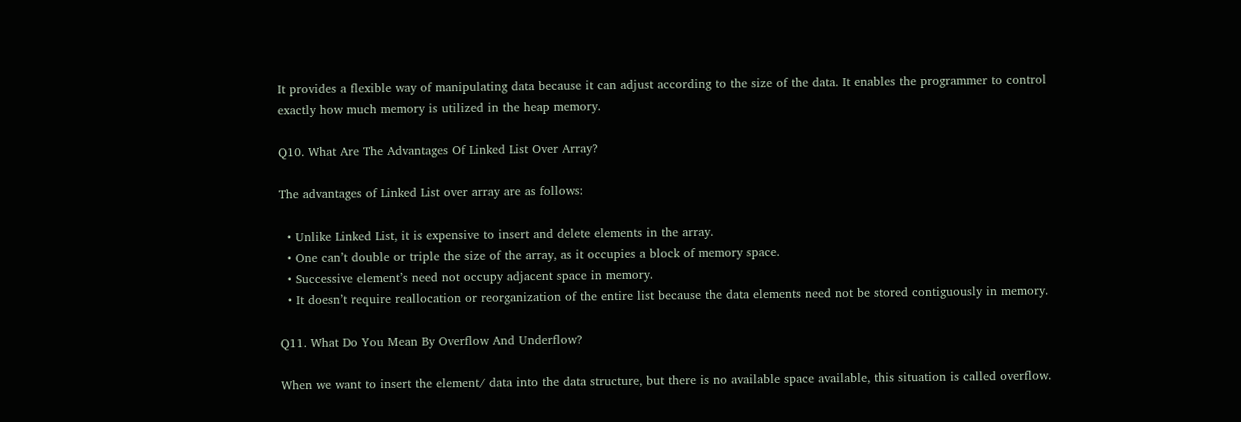It provides a flexible way of manipulating data because it can adjust according to the size of the data. It enables the programmer to control exactly how much memory is utilized in the heap memory.

Q10. What Are The Advantages Of Linked List Over Array?

The advantages of Linked List over array are as follows:

  • Unlike Linked List, it is expensive to insert and delete elements in the array.
  • One can’t double or triple the size of the array, as it occupies a block of memory space.
  • Successive element’s need not occupy adjacent space in memory.
  • It doesn’t require reallocation or reorganization of the entire list because the data elements need not be stored contiguously in memory.

Q11. What Do You Mean By Overflow And Underflow?

When we want to insert the element/ data into the data structure, but there is no available space available, this situation is called overflow.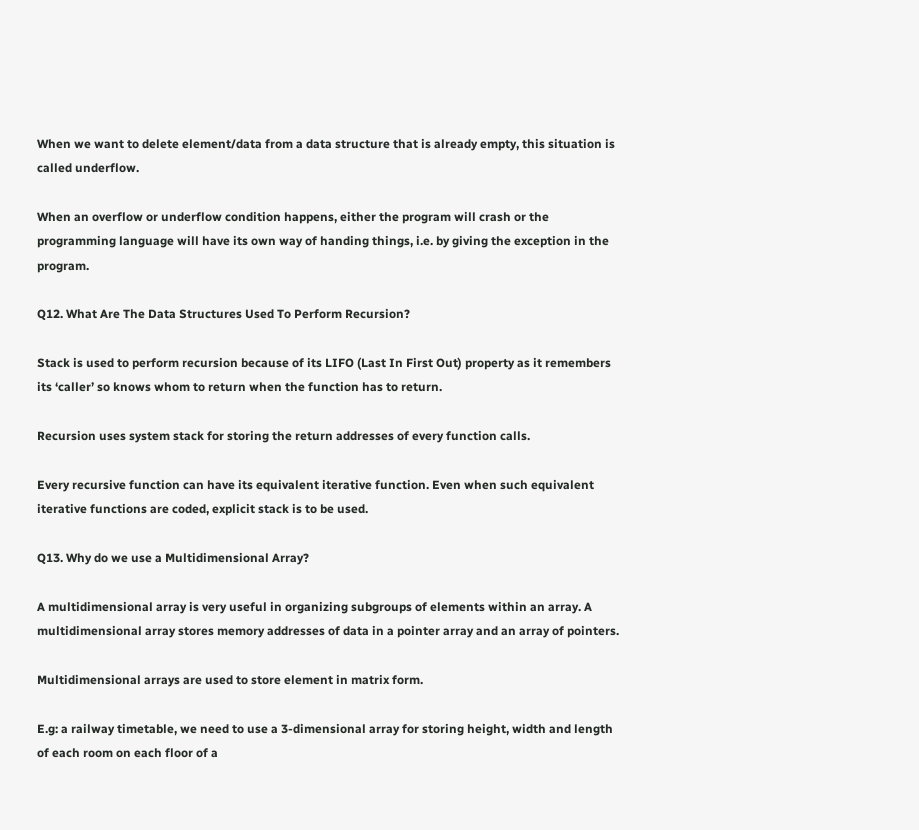When we want to delete element/data from a data structure that is already empty, this situation is called underflow.

When an overflow or underflow condition happens, either the program will crash or the programming language will have its own way of handing things, i.e. by giving the exception in the program.

Q12. What Are The Data Structures Used To Perform Recursion?

Stack is used to perform recursion because of its LIFO (Last In First Out) property as it remembers its ‘caller’ so knows whom to return when the function has to return.

Recursion uses system stack for storing the return addresses of every function calls.

Every recursive function can have its equivalent iterative function. Even when such equivalent iterative functions are coded, explicit stack is to be used.

Q13. Why do we use a Multidimensional Array?

A multidimensional array is very useful in organizing subgroups of elements within an array. A multidimensional array stores memory addresses of data in a pointer array and an array of pointers.

Multidimensional arrays are used to store element in matrix form.

E.g: a railway timetable, we need to use a 3-dimensional array for storing height, width and length of each room on each floor of a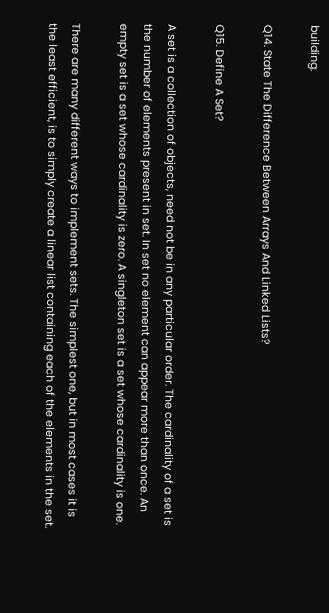building.

Q14. State The Difference Between Arrays And Linked Lists?

Q15. Define A Set?

A set is a collection of objects, need not be in any particular order. The cardinality of a set is the number of elements present in set. In set no element can appear more than once. An empty set is a set whose cardinality is zero. A singleton set is a set whose cardinality is one.

There are many different ways to implement sets. The simplest one, but in most cases it is the least efficient, is to simply create a linear list containing each of the elements in the set.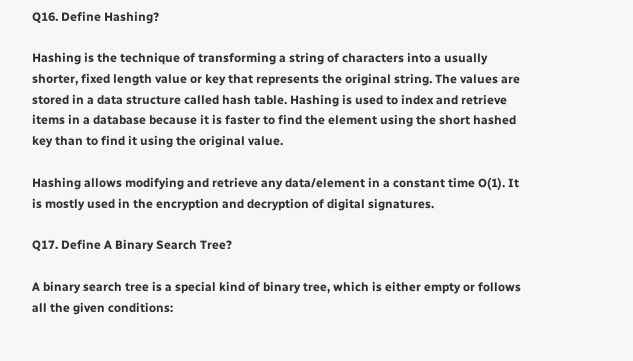Q16. Define Hashing?

Hashing is the technique of transforming a string of characters into a usually shorter, fixed length value or key that represents the original string. The values are stored in a data structure called hash table. Hashing is used to index and retrieve items in a database because it is faster to find the element using the short hashed key than to find it using the original value.

Hashing allows modifying and retrieve any data/element in a constant time O(1). It is mostly used in the encryption and decryption of digital signatures.

Q17. Define A Binary Search Tree?

A binary search tree is a special kind of binary tree, which is either empty or follows all the given conditions: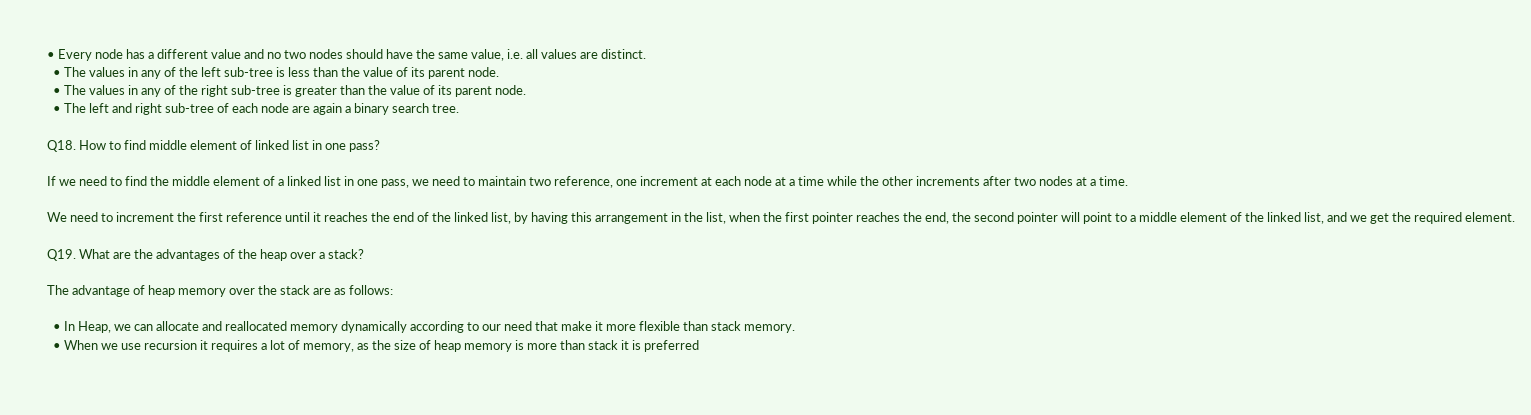• Every node has a different value and no two nodes should have the same value, i.e. all values are distinct.
  • The values in any of the left sub-tree is less than the value of its parent node.
  • The values in any of the right sub-tree is greater than the value of its parent node.
  • The left and right sub-tree of each node are again a binary search tree.

Q18. How to find middle element of linked list in one pass?

If we need to find the middle element of a linked list in one pass, we need to maintain two reference, one increment at each node at a time while the other increments after two nodes at a time.

We need to increment the first reference until it reaches the end of the linked list, by having this arrangement in the list, when the first pointer reaches the end, the second pointer will point to a middle element of the linked list, and we get the required element.

Q19. What are the advantages of the heap over a stack?

The advantage of heap memory over the stack are as follows:

  • In Heap, we can allocate and reallocated memory dynamically according to our need that make it more flexible than stack memory.
  • When we use recursion it requires a lot of memory, as the size of heap memory is more than stack it is preferred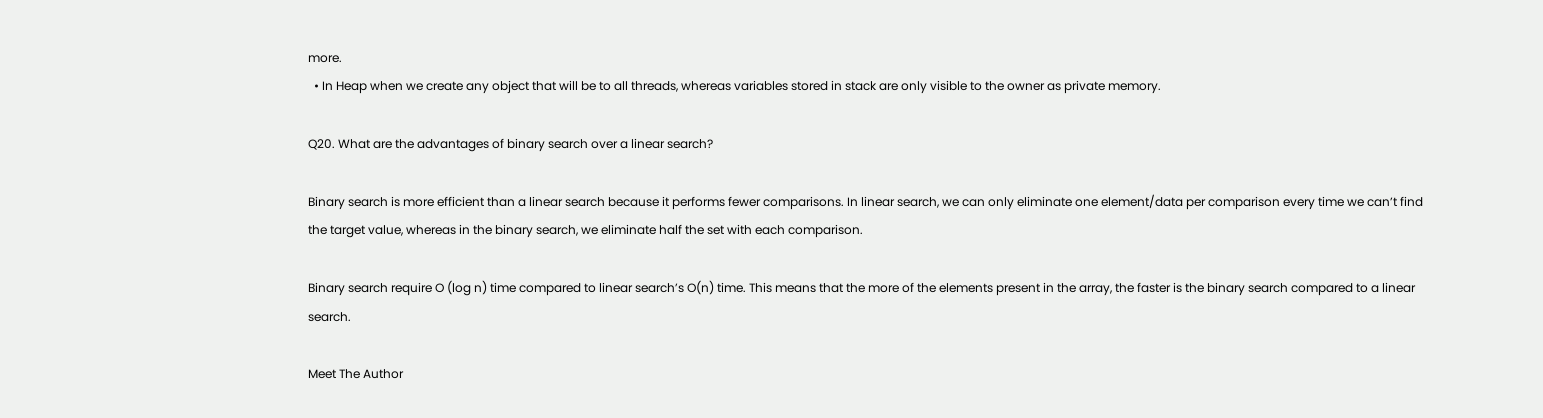more.
  • In Heap when we create any object that will be to all threads, whereas variables stored in stack are only visible to the owner as private memory.

Q20. What are the advantages of binary search over a linear search?

Binary search is more efficient than a linear search because it performs fewer comparisons. In linear search, we can only eliminate one element/data per comparison every time we can’t find the target value, whereas in the binary search, we eliminate half the set with each comparison.

Binary search require O (log n) time compared to linear search’s O(n) time. This means that the more of the elements present in the array, the faster is the binary search compared to a linear search.

Meet The Author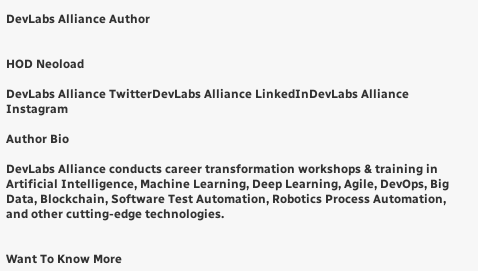DevLabs Alliance Author


HOD Neoload

DevLabs Alliance TwitterDevLabs Alliance LinkedInDevLabs Alliance Instagram

Author Bio

DevLabs Alliance conducts career transformation workshops & training in Artificial Intelligence, Machine Learning, Deep Learning, Agile, DevOps, Big Data, Blockchain, Software Test Automation, Robotics Process Automation, and other cutting-edge technologies.


Want To Know More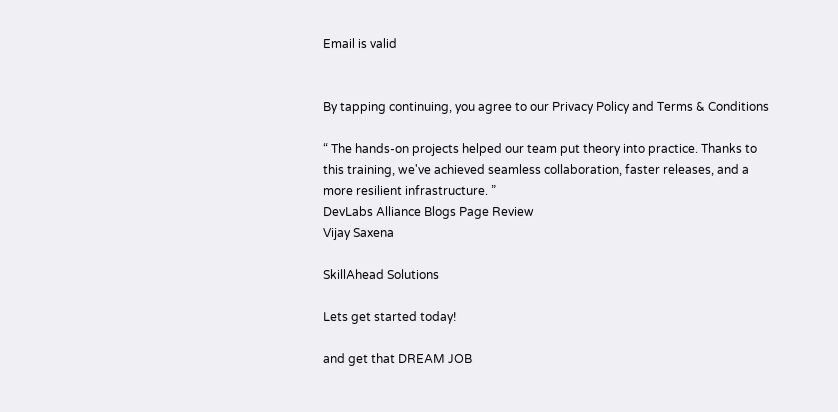Email is valid


By tapping continuing, you agree to our Privacy Policy and Terms & Conditions

“ The hands-on projects helped our team put theory into practice. Thanks to this training, we've achieved seamless collaboration, faster releases, and a more resilient infrastructure. ”
DevLabs Alliance Blogs Page Review
Vijay Saxena

SkillAhead Solutions

Lets get started today!

and get that DREAM JOB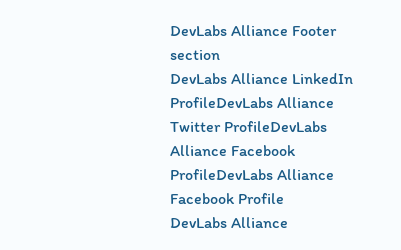DevLabs Alliance Footer section
DevLabs Alliance LinkedIn ProfileDevLabs Alliance Twitter ProfileDevLabs Alliance Facebook ProfileDevLabs Alliance Facebook Profile
DevLabs Alliance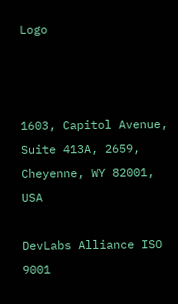Logo



1603, Capitol Avenue, Suite 413A, 2659, Cheyenne, WY 82001, USA

DevLabs Alliance ISO 9001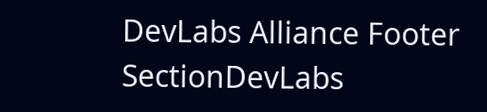DevLabs Alliance Footer SectionDevLabs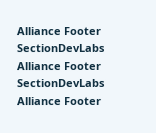Alliance Footer SectionDevLabs Alliance Footer SectionDevLabs Alliance Footer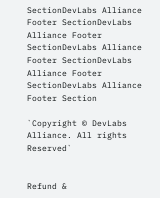SectionDevLabs Alliance Footer SectionDevLabs Alliance Footer SectionDevLabs Alliance Footer SectionDevLabs Alliance Footer SectionDevLabs Alliance Footer Section

`Copyright © DevLabs Alliance. All rights Reserved`


Refund &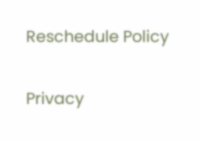Reschedule Policy

Privacy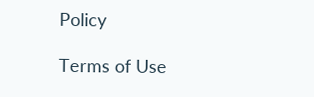Policy

Terms of Use